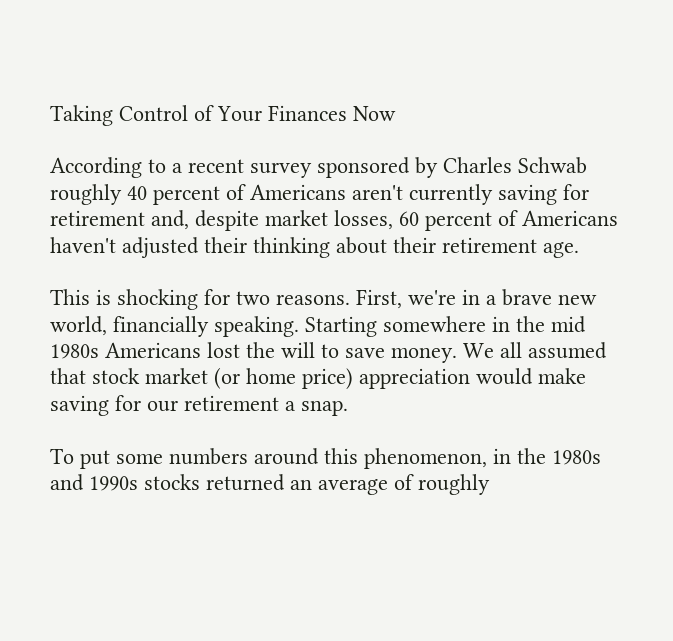Taking Control of Your Finances Now

According to a recent survey sponsored by Charles Schwab roughly 40 percent of Americans aren't currently saving for retirement and, despite market losses, 60 percent of Americans haven't adjusted their thinking about their retirement age.

This is shocking for two reasons. First, we're in a brave new world, financially speaking. Starting somewhere in the mid 1980s Americans lost the will to save money. We all assumed that stock market (or home price) appreciation would make saving for our retirement a snap.

To put some numbers around this phenomenon, in the 1980s and 1990s stocks returned an average of roughly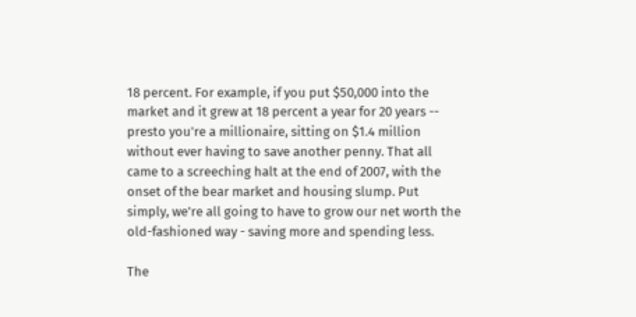18 percent. For example, if you put $50,000 into the market and it grew at 18 percent a year for 20 years -- presto you're a millionaire, sitting on $1.4 million without ever having to save another penny. That all came to a screeching halt at the end of 2007, with the onset of the bear market and housing slump. Put simply, we're all going to have to grow our net worth the old-fashioned way - saving more and spending less.

The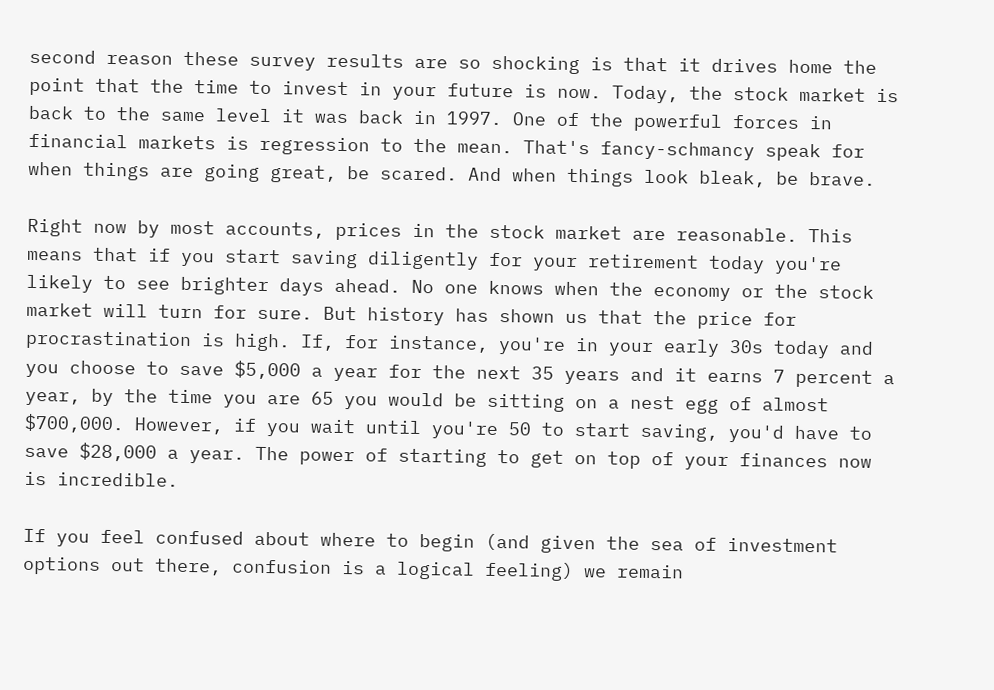second reason these survey results are so shocking is that it drives home the point that the time to invest in your future is now. Today, the stock market is back to the same level it was back in 1997. One of the powerful forces in financial markets is regression to the mean. That's fancy-schmancy speak for when things are going great, be scared. And when things look bleak, be brave.

Right now by most accounts, prices in the stock market are reasonable. This means that if you start saving diligently for your retirement today you're likely to see brighter days ahead. No one knows when the economy or the stock market will turn for sure. But history has shown us that the price for procrastination is high. If, for instance, you're in your early 30s today and you choose to save $5,000 a year for the next 35 years and it earns 7 percent a year, by the time you are 65 you would be sitting on a nest egg of almost $700,000. However, if you wait until you're 50 to start saving, you'd have to save $28,000 a year. The power of starting to get on top of your finances now is incredible.

If you feel confused about where to begin (and given the sea of investment options out there, confusion is a logical feeling) we remain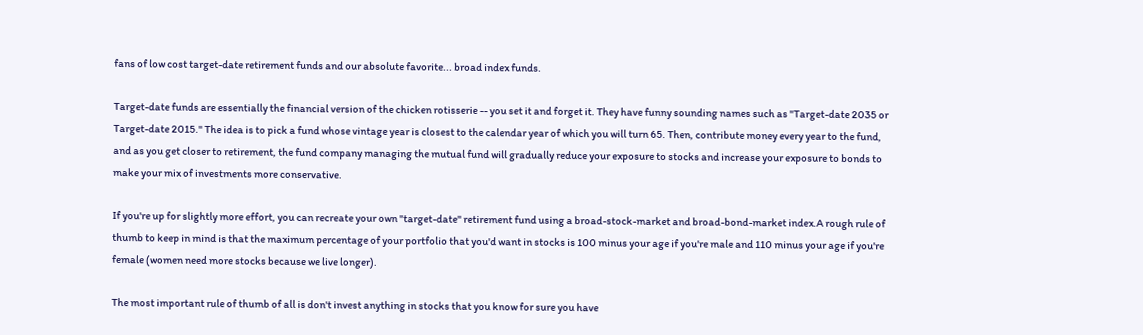fans of low cost target-date retirement funds and our absolute favorite... broad index funds.

Target-date funds are essentially the financial version of the chicken rotisserie -- you set it and forget it. They have funny sounding names such as "Target-date 2035 or Target-date 2015." The idea is to pick a fund whose vintage year is closest to the calendar year of which you will turn 65. Then, contribute money every year to the fund, and as you get closer to retirement, the fund company managing the mutual fund will gradually reduce your exposure to stocks and increase your exposure to bonds to make your mix of investments more conservative.

If you're up for slightly more effort, you can recreate your own "target-date" retirement fund using a broad-stock-market and broad-bond-market index.A rough rule of thumb to keep in mind is that the maximum percentage of your portfolio that you'd want in stocks is 100 minus your age if you're male and 110 minus your age if you're female (women need more stocks because we live longer).

The most important rule of thumb of all is don't invest anything in stocks that you know for sure you have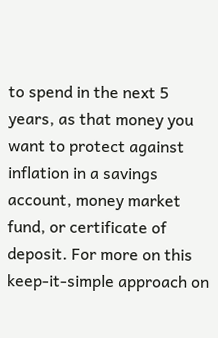to spend in the next 5 years, as that money you want to protect against inflation in a savings account, money market fund, or certificate of deposit. For more on this keep-it-simple approach on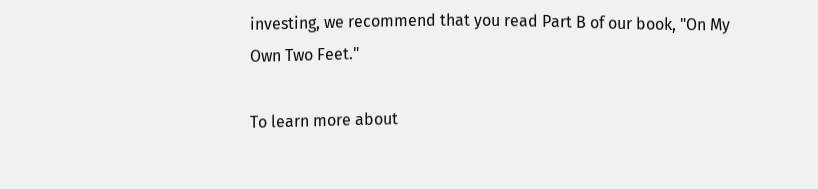investing, we recommend that you read Part B of our book, "On My Own Two Feet."

To learn more about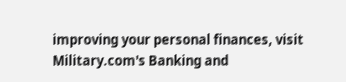improving your personal finances, visit Military.com's Banking and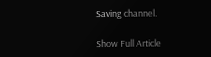Saving channel.

Show Full Article